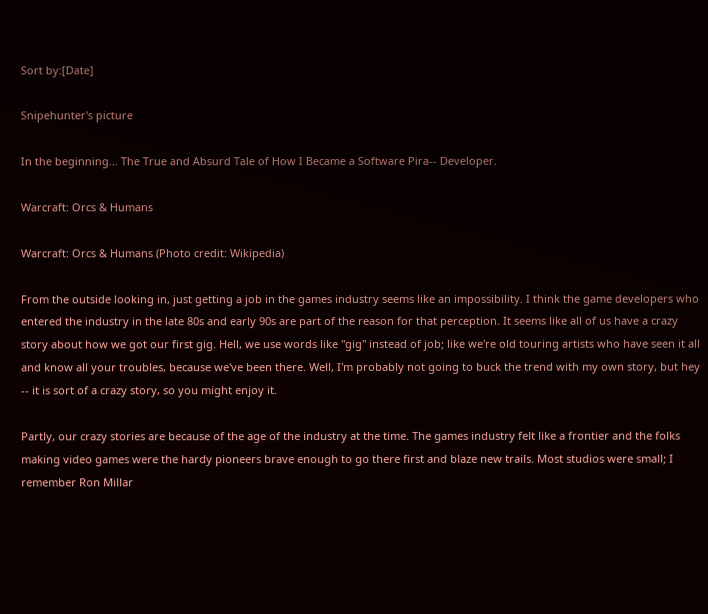Sort by:[Date]

Snipehunter's picture

In the beginning... The True and Absurd Tale of How I Became a Software Pira-- Developer.

Warcraft: Orcs & Humans

Warcraft: Orcs & Humans (Photo credit: Wikipedia)

From the outside looking in, just getting a job in the games industry seems like an impossibility. I think the game developers who entered the industry in the late 80s and early 90s are part of the reason for that perception. It seems like all of us have a crazy story about how we got our first gig. Hell, we use words like "gig" instead of job; like we're old touring artists who have seen it all and know all your troubles, because we've been there. Well, I'm probably not going to buck the trend with my own story, but hey -- it is sort of a crazy story, so you might enjoy it.

Partly, our crazy stories are because of the age of the industry at the time. The games industry felt like a frontier and the folks making video games were the hardy pioneers brave enough to go there first and blaze new trails. Most studios were small; I remember Ron Millar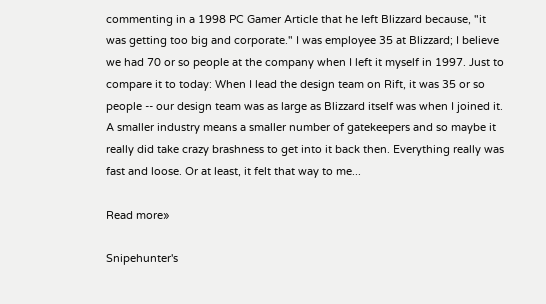commenting in a 1998 PC Gamer Article that he left Blizzard because, "it was getting too big and corporate." I was employee 35 at Blizzard; I believe we had 70 or so people at the company when I left it myself in 1997. Just to compare it to today: When I lead the design team on Rift, it was 35 or so people -- our design team was as large as Blizzard itself was when I joined it. A smaller industry means a smaller number of gatekeepers and so maybe it really did take crazy brashness to get into it back then. Everything really was fast and loose. Or at least, it felt that way to me...

Read more»

Snipehunter's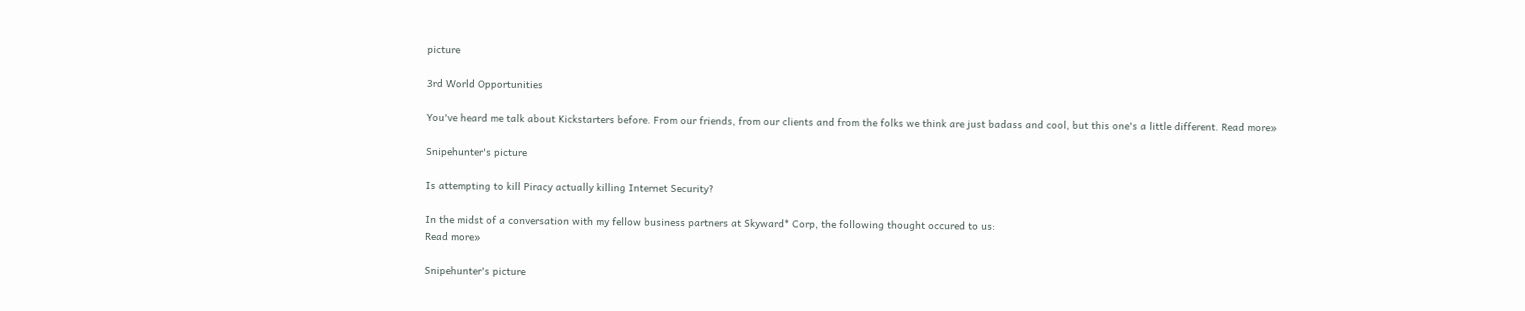picture

3rd World Opportunities

You've heard me talk about Kickstarters before. From our friends, from our clients and from the folks we think are just badass and cool, but this one's a little different. Read more»

Snipehunter's picture

Is attempting to kill Piracy actually killing Internet Security?

In the midst of a conversation with my fellow business partners at Skyward* Corp, the following thought occured to us:
Read more»

Snipehunter's picture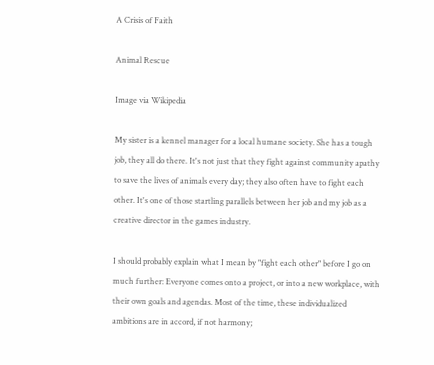A Crisis of Faith

Animal Rescue

Image via Wikipedia

My sister is a kennel manager for a local humane society. She has a tough job, they all do there. It's not just that they fight against community apathy to save the lives of animals every day; they also often have to fight each other. It's one of those startling parallels between her job and my job as a creative director in the games industry.

I should probably explain what I mean by "fight each other" before I go on much further: Everyone comes onto a project, or into a new workplace, with their own goals and agendas. Most of the time, these individualized ambitions are in accord, if not harmony;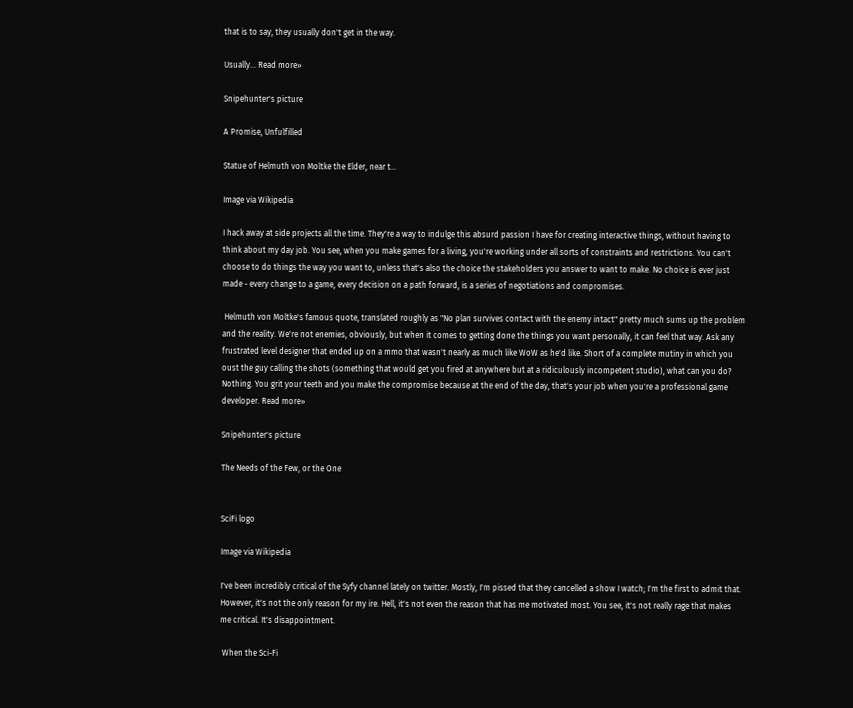that is to say, they usually don't get in the way.

Usually... Read more»

Snipehunter's picture

A Promise, Unfulfilled

Statue of Helmuth von Moltke the Elder, near t...

Image via Wikipedia

I hack away at side projects all the time. They're a way to indulge this absurd passion I have for creating interactive things, without having to think about my day job. You see, when you make games for a living, you're working under all sorts of constraints and restrictions. You can't choose to do things the way you want to, unless that's also the choice the stakeholders you answer to want to make. No choice is ever just made - every change to a game, every decision on a path forward, is a series of negotiations and compromises.

 Helmuth von Moltke's famous quote, translated roughly as "No plan survives contact with the enemy intact" pretty much sums up the problem and the reality. We're not enemies, obviously, but when it comes to getting done the things you want personally, it can feel that way. Ask any frustrated level designer that ended up on a mmo that wasn't nearly as much like WoW as he'd like. Short of a complete mutiny in which you oust the guy calling the shots (something that would get you fired at anywhere but at a ridiculously incompetent studio), what can you do? Nothing. You grit your teeth and you make the compromise because at the end of the day, that's your job when you're a professional game developer. Read more»

Snipehunter's picture

The Needs of the Few, or the One


SciFi logo

Image via Wikipedia

I've been incredibly critical of the Syfy channel lately on twitter. Mostly, I'm pissed that they cancelled a show I watch; I'm the first to admit that. However, it's not the only reason for my ire. Hell, it's not even the reason that has me motivated most. You see, it's not really rage that makes me critical. It's disappointment.

 When the Sci-Fi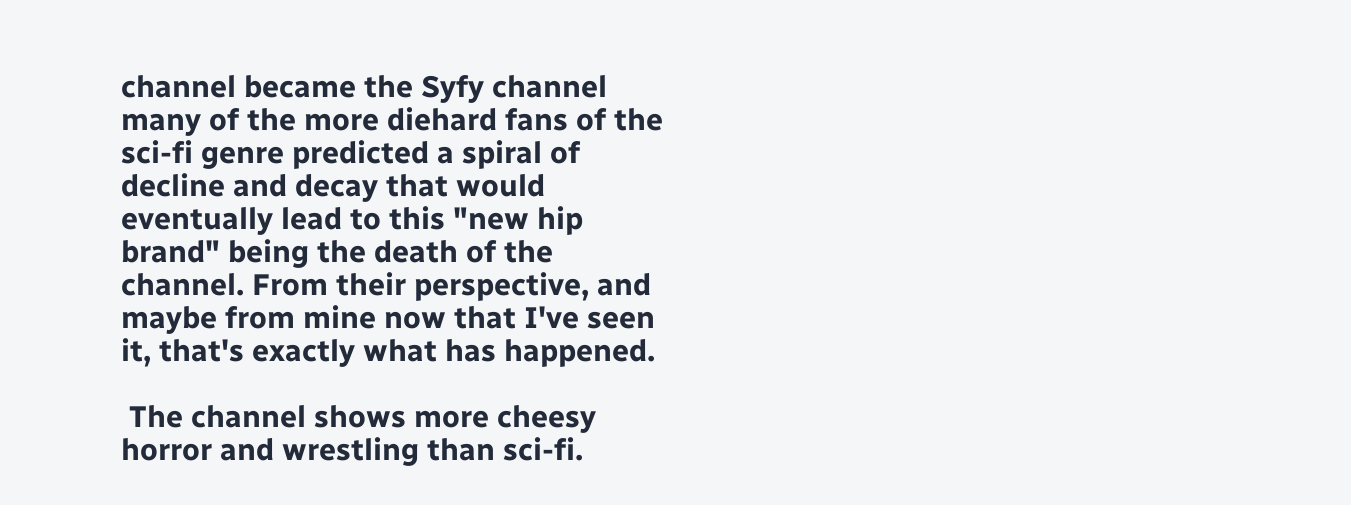channel became the Syfy channel many of the more diehard fans of the sci-fi genre predicted a spiral of decline and decay that would eventually lead to this "new hip brand" being the death of the channel. From their perspective, and maybe from mine now that I've seen it, that's exactly what has happened.

 The channel shows more cheesy horror and wrestling than sci-fi.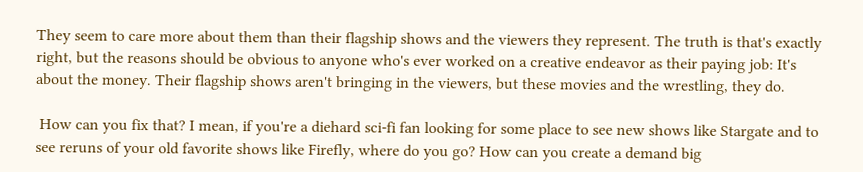They seem to care more about them than their flagship shows and the viewers they represent. The truth is that's exactly right, but the reasons should be obvious to anyone who's ever worked on a creative endeavor as their paying job: It's about the money. Their flagship shows aren't bringing in the viewers, but these movies and the wrestling, they do.

 How can you fix that? I mean, if you're a diehard sci-fi fan looking for some place to see new shows like Stargate and to see reruns of your old favorite shows like Firefly, where do you go? How can you create a demand big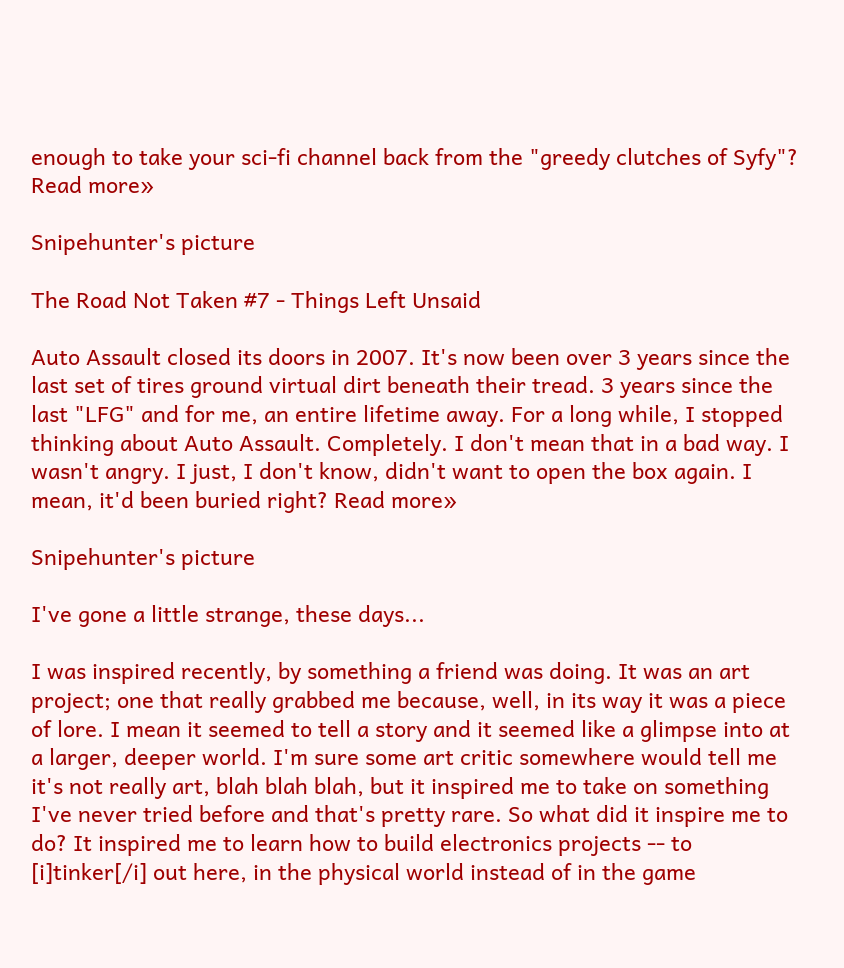enough to take your sci-fi channel back from the "greedy clutches of Syfy"? Read more»

Snipehunter's picture

The Road Not Taken #7 - Things Left Unsaid

Auto Assault closed its doors in 2007. It's now been over 3 years since the last set of tires ground virtual dirt beneath their tread. 3 years since the last "LFG" and for me, an entire lifetime away. For a long while, I stopped thinking about Auto Assault. Completely. I don't mean that in a bad way. I wasn't angry. I just, I don't know, didn't want to open the box again. I mean, it'd been buried right? Read more»

Snipehunter's picture

I've gone a little strange, these days...

I was inspired recently, by something a friend was doing. It was an art project; one that really grabbed me because, well, in its way it was a piece of lore. I mean it seemed to tell a story and it seemed like a glimpse into at a larger, deeper world. I'm sure some art critic somewhere would tell me it's not really art, blah blah blah, but it inspired me to take on something I've never tried before and that's pretty rare. So what did it inspire me to do? It inspired me to learn how to build electronics projects -- to [i]tinker[/i] out here, in the physical world instead of in the game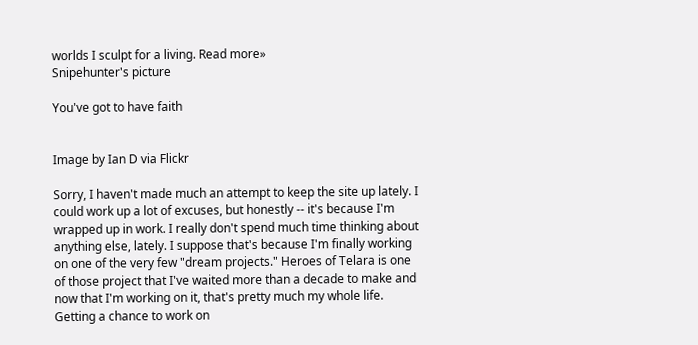worlds I sculpt for a living. Read more»
Snipehunter's picture

You've got to have faith


Image by Ian D via Flickr

Sorry, I haven't made much an attempt to keep the site up lately. I could work up a lot of excuses, but honestly -- it's because I'm wrapped up in work. I really don't spend much time thinking about anything else, lately. I suppose that's because I'm finally working on one of the very few "dream projects." Heroes of Telara is one of those project that I've waited more than a decade to make and now that I'm working on it, that's pretty much my whole life. Getting a chance to work on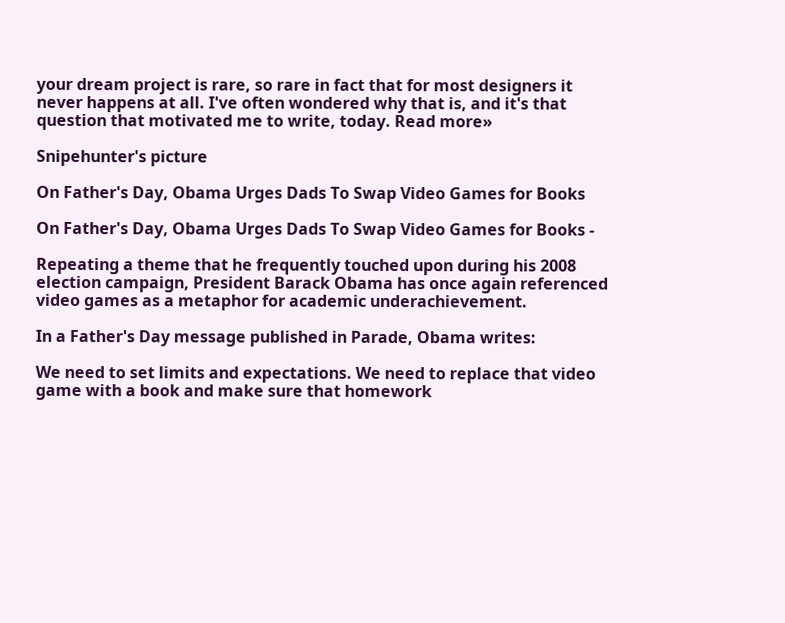your dream project is rare, so rare in fact that for most designers it never happens at all. I've often wondered why that is, and it's that question that motivated me to write, today. Read more»

Snipehunter's picture

On Father's Day, Obama Urges Dads To Swap Video Games for Books

On Father's Day, Obama Urges Dads To Swap Video Games for Books -

Repeating a theme that he frequently touched upon during his 2008 election campaign, President Barack Obama has once again referenced video games as a metaphor for academic underachievement.

In a Father's Day message published in Parade, Obama writes:

We need to set limits and expectations. We need to replace that video game with a book and make sure that homework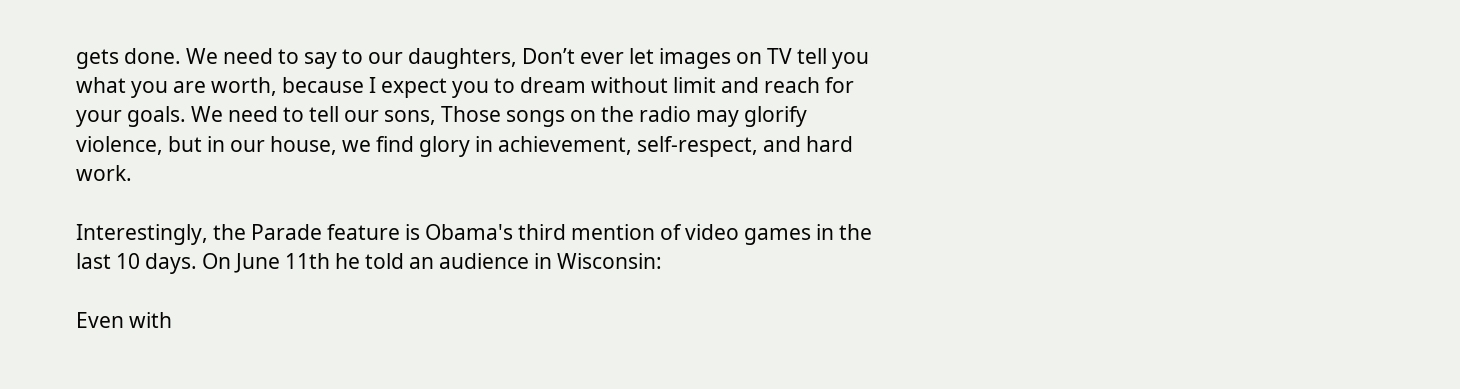gets done. We need to say to our daughters, Don’t ever let images on TV tell you what you are worth, because I expect you to dream without limit and reach for your goals. We need to tell our sons, Those songs on the radio may glorify violence, but in our house, we find glory in achievement, self-respect, and hard work.

Interestingly, the Parade feature is Obama's third mention of video games in the last 10 days. On June 11th he told an audience in Wisconsin:

Even with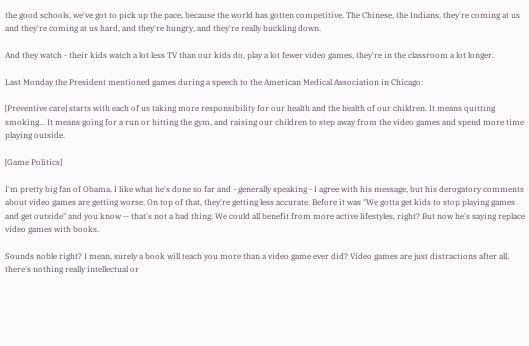the good schools, we've got to pick up the pace, because the world has gotten competitive. The Chinese, the Indians, they're coming at us and they're coming at us hard, and they're hungry, and they're really buckling down.

And they watch - their kids watch a lot less TV than our kids do, play a lot fewer video games, they're in the classroom a lot longer.

Last Monday the President mentioned games during a speech to the American Medical Association in Chicago:

[Preventive care] starts with each of us taking more responsibility for our health and the health of our children. It means quitting smoking... It means going for a run or hitting the gym, and raising our children to step away from the video games and spend more time playing outside.

[Game Politics]

I'm pretty big fan of Obama. I like what he's done so far and - generally speaking - I agree with his message, but his derogatory comments about video games are getting worse. On top of that, they're getting less accurate. Before it was "We gotta get kids to stop playing games and get outside" and you know -- that's not a bad thing. We could all benefit from more active lifestyles, right? But now he's saying replace video games with books.

Sounds noble right? I mean, surely a book will teach you more than a video game ever did? Video games are just distractions after all, there's nothing really intellectual or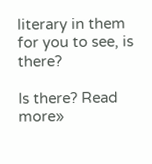literary in them for you to see, is there?

Is there? Read more»